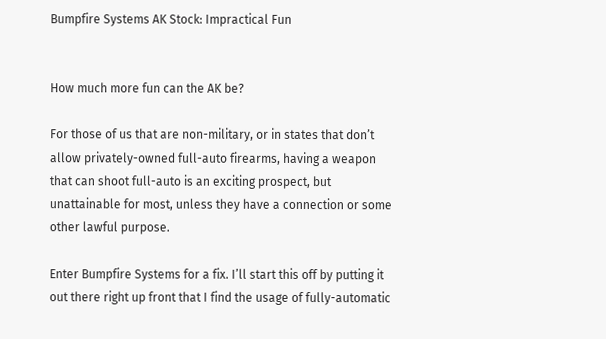Bumpfire Systems AK Stock: Impractical Fun


How much more fun can the AK be?

For those of us that are non-military, or in states that don’t allow privately-owned full-auto firearms, having a weapon that can shoot full-auto is an exciting prospect, but unattainable for most, unless they have a connection or some other lawful purpose.

Enter Bumpfire Systems for a fix. I’ll start this off by putting it out there right up front that I find the usage of fully-automatic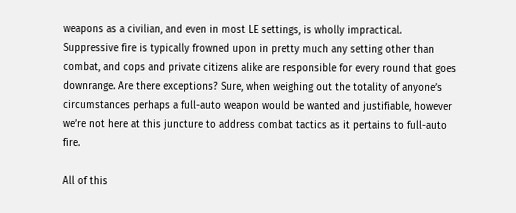weapons as a civilian, and even in most LE settings, is wholly impractical. Suppressive fire is typically frowned upon in pretty much any setting other than combat, and cops and private citizens alike are responsible for every round that goes downrange. Are there exceptions? Sure, when weighing out the totality of anyone’s circumstances perhaps a full-auto weapon would be wanted and justifiable, however we’re not here at this juncture to address combat tactics as it pertains to full-auto fire.

All of this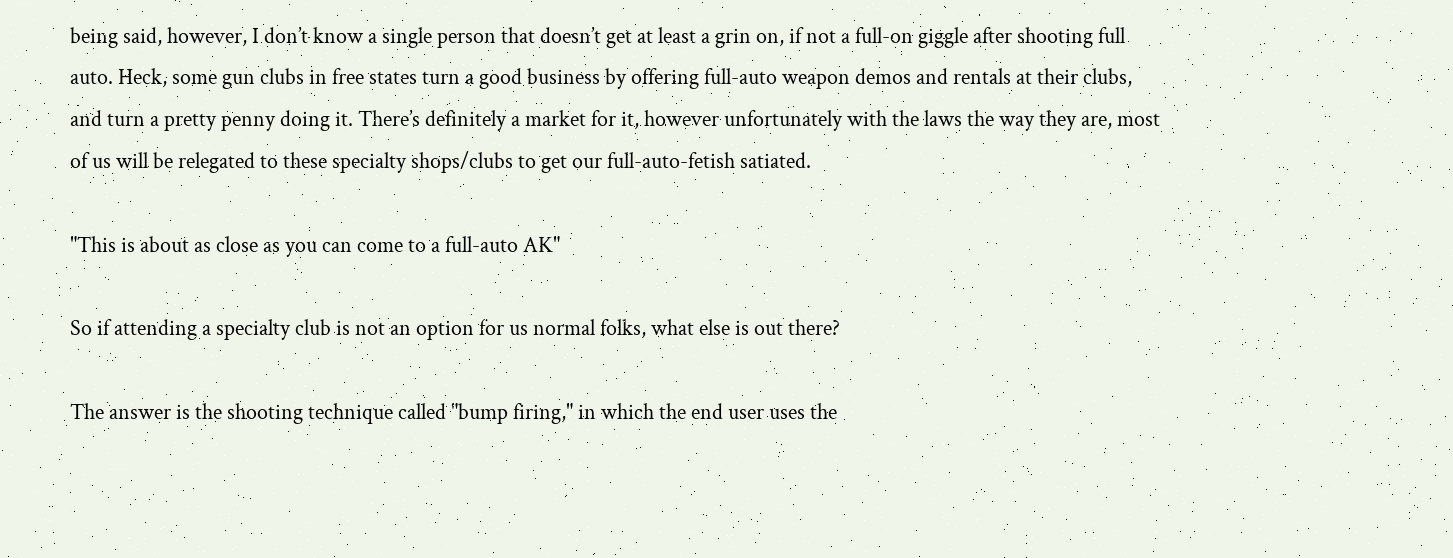being said, however, I don’t know a single person that doesn’t get at least a grin on, if not a full-on giggle after shooting full auto. Heck, some gun clubs in free states turn a good business by offering full-auto weapon demos and rentals at their clubs, and turn a pretty penny doing it. There’s definitely a market for it, however unfortunately with the laws the way they are, most of us will be relegated to these specialty shops/clubs to get our full-auto-fetish satiated.

"This is about as close as you can come to a full-auto AK"

So if attending a specialty club is not an option for us normal folks, what else is out there?

The answer is the shooting technique called "bump firing," in which the end user uses the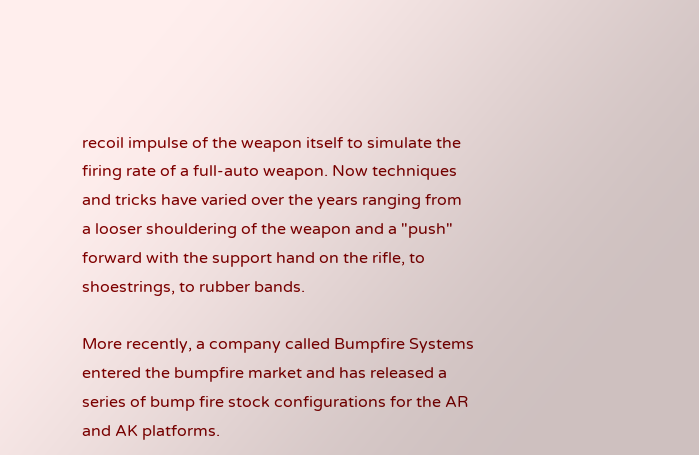recoil impulse of the weapon itself to simulate the firing rate of a full-auto weapon. Now techniques and tricks have varied over the years ranging from a looser shouldering of the weapon and a "push" forward with the support hand on the rifle, to shoestrings, to rubber bands.

More recently, a company called Bumpfire Systems entered the bumpfire market and has released a series of bump fire stock configurations for the AR and AK platforms.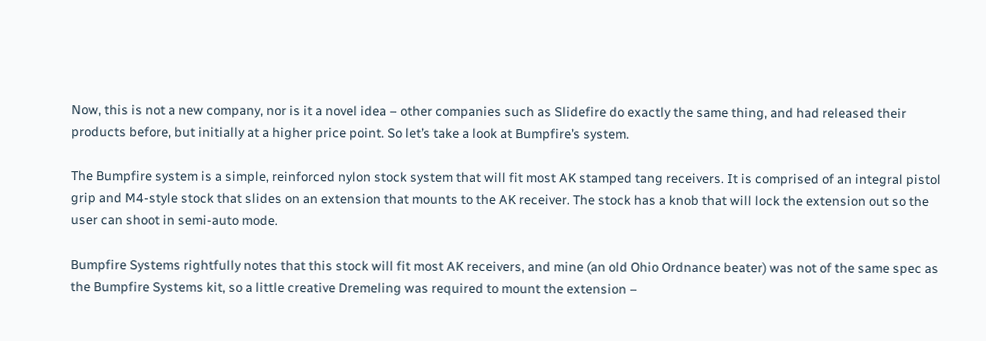Now, this is not a new company, nor is it a novel idea – other companies such as Slidefire do exactly the same thing, and had released their products before, but initially at a higher price point. So let’s take a look at Bumpfire’s system.

The Bumpfire system is a simple, reinforced nylon stock system that will fit most AK stamped tang receivers. It is comprised of an integral pistol grip and M4-style stock that slides on an extension that mounts to the AK receiver. The stock has a knob that will lock the extension out so the user can shoot in semi-auto mode.

Bumpfire Systems rightfully notes that this stock will fit most AK receivers, and mine (an old Ohio Ordnance beater) was not of the same spec as the Bumpfire Systems kit, so a little creative Dremeling was required to mount the extension –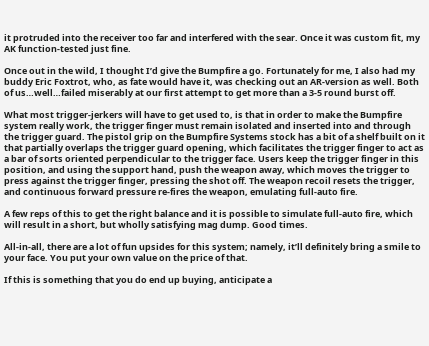it protruded into the receiver too far and interfered with the sear. Once it was custom fit, my AK function-tested just fine.

Once out in the wild, I thought I’d give the Bumpfire a go. Fortunately for me, I also had my buddy Eric Foxtrot, who, as fate would have it, was checking out an AR-version as well. Both of us…well…failed miserably at our first attempt to get more than a 3-5 round burst off.

What most trigger-jerkers will have to get used to, is that in order to make the Bumpfire system really work, the trigger finger must remain isolated and inserted into and through the trigger guard. The pistol grip on the Bumpfire Systems stock has a bit of a shelf built on it that partially overlaps the trigger guard opening, which facilitates the trigger finger to act as a bar of sorts oriented perpendicular to the trigger face. Users keep the trigger finger in this position, and using the support hand, push the weapon away, which moves the trigger to press against the trigger finger, pressing the shot off. The weapon recoil resets the trigger, and continuous forward pressure re-fires the weapon, emulating full-auto fire.

A few reps of this to get the right balance and it is possible to simulate full-auto fire, which will result in a short, but wholly satisfying mag dump. Good times.

All-in-all, there are a lot of fun upsides for this system; namely, it’ll definitely bring a smile to your face. You put your own value on the price of that.

If this is something that you do end up buying, anticipate a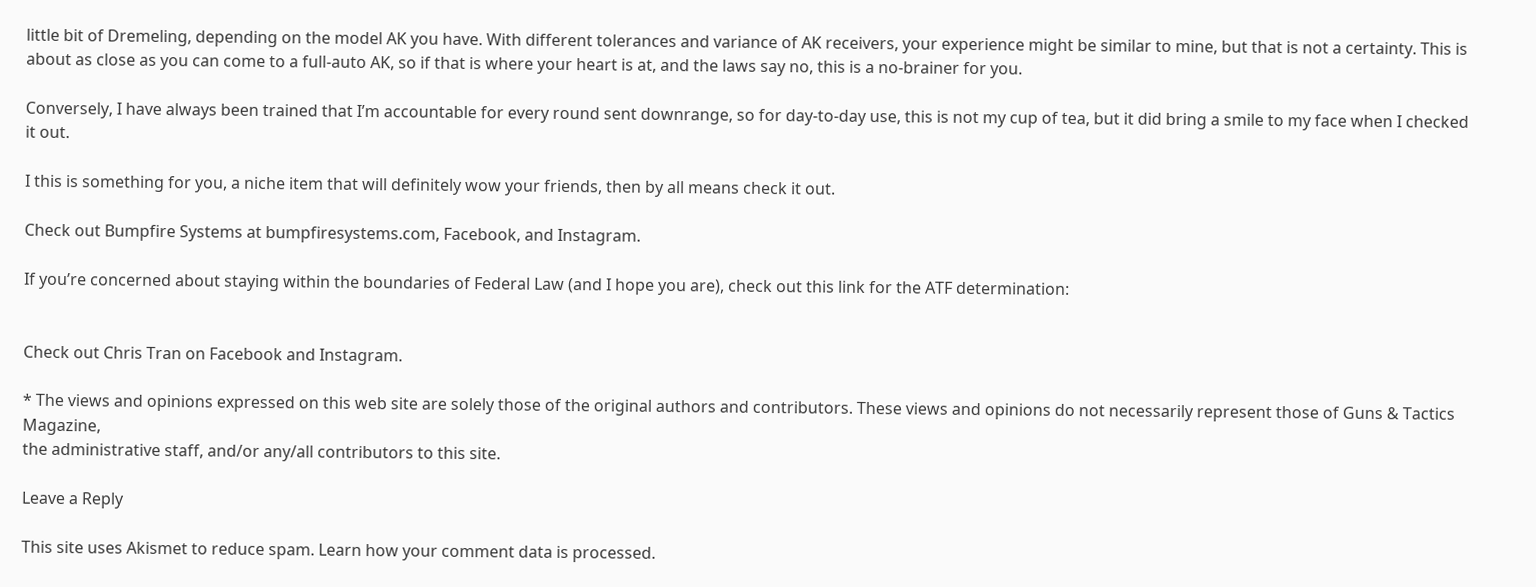little bit of Dremeling, depending on the model AK you have. With different tolerances and variance of AK receivers, your experience might be similar to mine, but that is not a certainty. This is about as close as you can come to a full-auto AK, so if that is where your heart is at, and the laws say no, this is a no-brainer for you.

Conversely, I have always been trained that I’m accountable for every round sent downrange, so for day-to-day use, this is not my cup of tea, but it did bring a smile to my face when I checked it out.

I this is something for you, a niche item that will definitely wow your friends, then by all means check it out.

Check out Bumpfire Systems at bumpfiresystems.com, Facebook, and Instagram.

If you’re concerned about staying within the boundaries of Federal Law (and I hope you are), check out this link for the ATF determination:


Check out Chris Tran on Facebook and Instagram.

* The views and opinions expressed on this web site are solely those of the original authors and contributors. These views and opinions do not necessarily represent those of Guns & Tactics Magazine,
the administrative staff, and/or any/all contributors to this site.

Leave a Reply

This site uses Akismet to reduce spam. Learn how your comment data is processed.